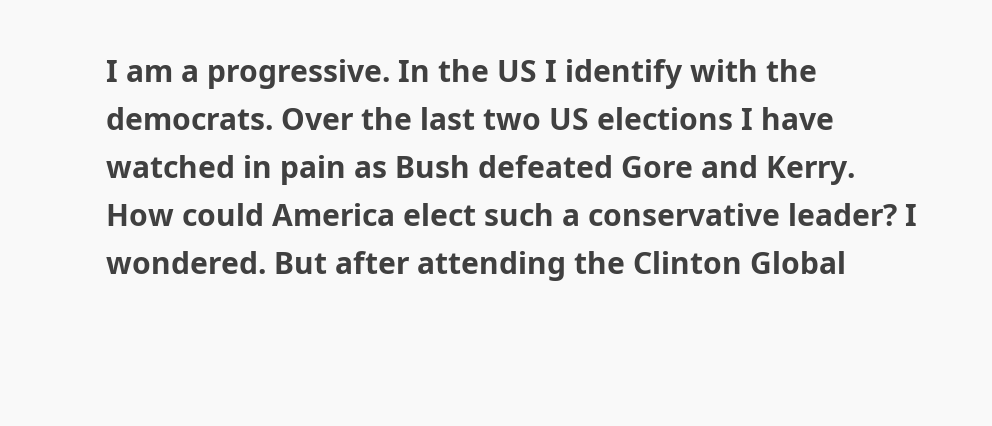I am a progressive. In the US I identify with the democrats. Over the last two US elections I have watched in pain as Bush defeated Gore and Kerry. How could America elect such a conservative leader? I wondered. But after attending the Clinton Global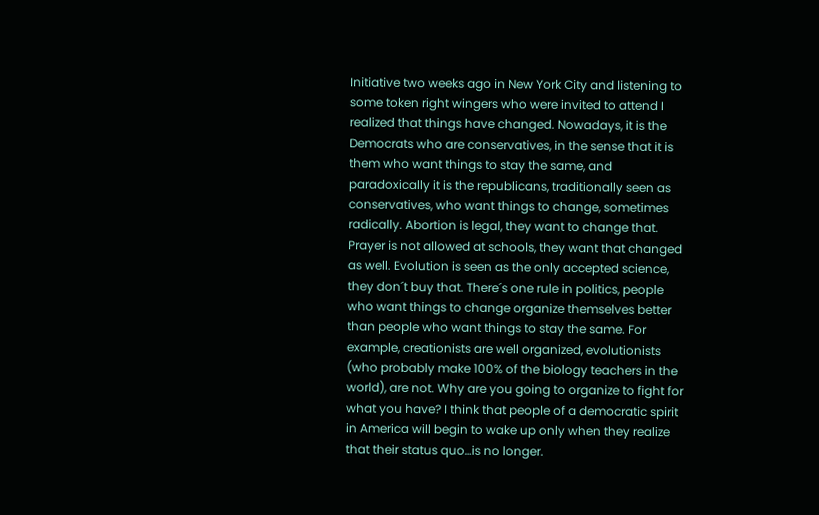Initiative two weeks ago in New York City and listening to some token right wingers who were invited to attend I realized that things have changed. Nowadays, it is the Democrats who are conservatives, in the sense that it is them who want things to stay the same, and paradoxically it is the republicans, traditionally seen as conservatives, who want things to change, sometimes radically. Abortion is legal, they want to change that. Prayer is not allowed at schools, they want that changed as well. Evolution is seen as the only accepted science, they don´t buy that. There´s one rule in politics, people who want things to change organize themselves better than people who want things to stay the same. For example, creationists are well organized, evolutionists (who probably make 100% of the biology teachers in the world), are not. Why are you going to organize to fight for what you have? I think that people of a democratic spirit in America will begin to wake up only when they realize that their status quo…is no longer.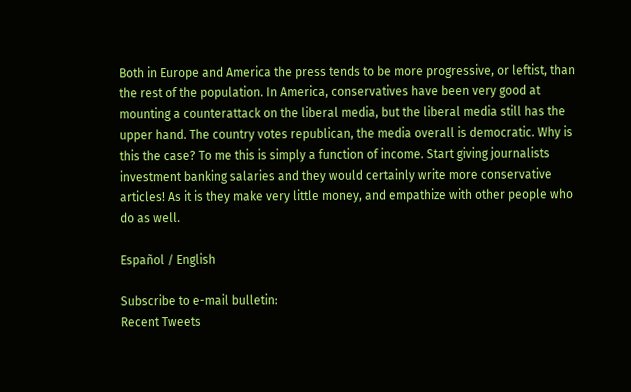Both in Europe and America the press tends to be more progressive, or leftist, than the rest of the population. In America, conservatives have been very good at mounting a counterattack on the liberal media, but the liberal media still has the upper hand. The country votes republican, the media overall is democratic. Why is this the case? To me this is simply a function of income. Start giving journalists investment banking salaries and they would certainly write more conservative articles! As it is they make very little money, and empathize with other people who do as well.

Español / English

Subscribe to e-mail bulletin:
Recent Tweets